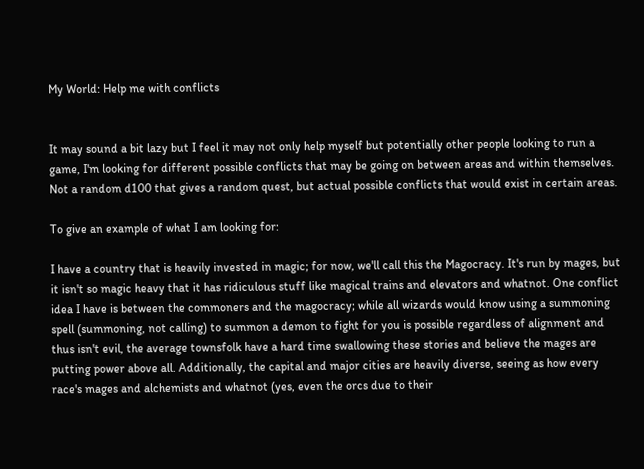My World: Help me with conflicts


It may sound a bit lazy but I feel it may not only help myself but potentially other people looking to run a game, I'm looking for different possible conflicts that may be going on between areas and within themselves. Not a random d100 that gives a random quest, but actual possible conflicts that would exist in certain areas.

To give an example of what I am looking for:

I have a country that is heavily invested in magic; for now, we'll call this the Magocracy. It's run by mages, but it isn't so magic heavy that it has ridiculous stuff like magical trains and elevators and whatnot. One conflict idea I have is between the commoners and the magocracy; while all wizards would know using a summoning spell (summoning, not calling) to summon a demon to fight for you is possible regardless of alignment and thus isn't evil, the average townsfolk have a hard time swallowing these stories and believe the mages are putting power above all. Additionally, the capital and major cities are heavily diverse, seeing as how every race's mages and alchemists and whatnot (yes, even the orcs due to their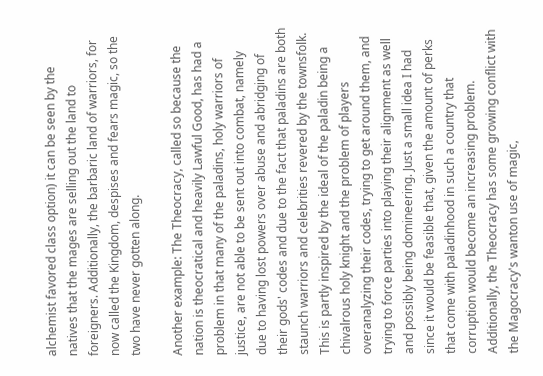alchemist favored class option) it can be seen by the natives that the mages are selling out the land to foreigners. Additionally, the barbaric land of warriors, for now called the Kingdom, despises and fears magic, so the two have never gotten along.

Another example: The Theocracy, called so because the nation is theocratical and heavily Lawful Good, has had a problem in that many of the paladins, holy warriors of justice, are not able to be sent out into combat, namely due to having lost powers over abuse and abridging of their gods' codes and due to the fact that paladins are both staunch warriors and celebrities revered by the townsfolk. This is partly inspired by the ideal of the paladin being a chivalrous holy knight and the problem of players overanalyzing their codes, trying to get around them, and trying to force parties into playing their alignment as well and possibly being domineering. Just a small idea I had since it would be feasible that, given the amount of perks that come with paladinhood in such a country that corruption would become an increasing problem. Additionally, the Theocracy has some growing conflict with the Magocracy's wanton use of magic,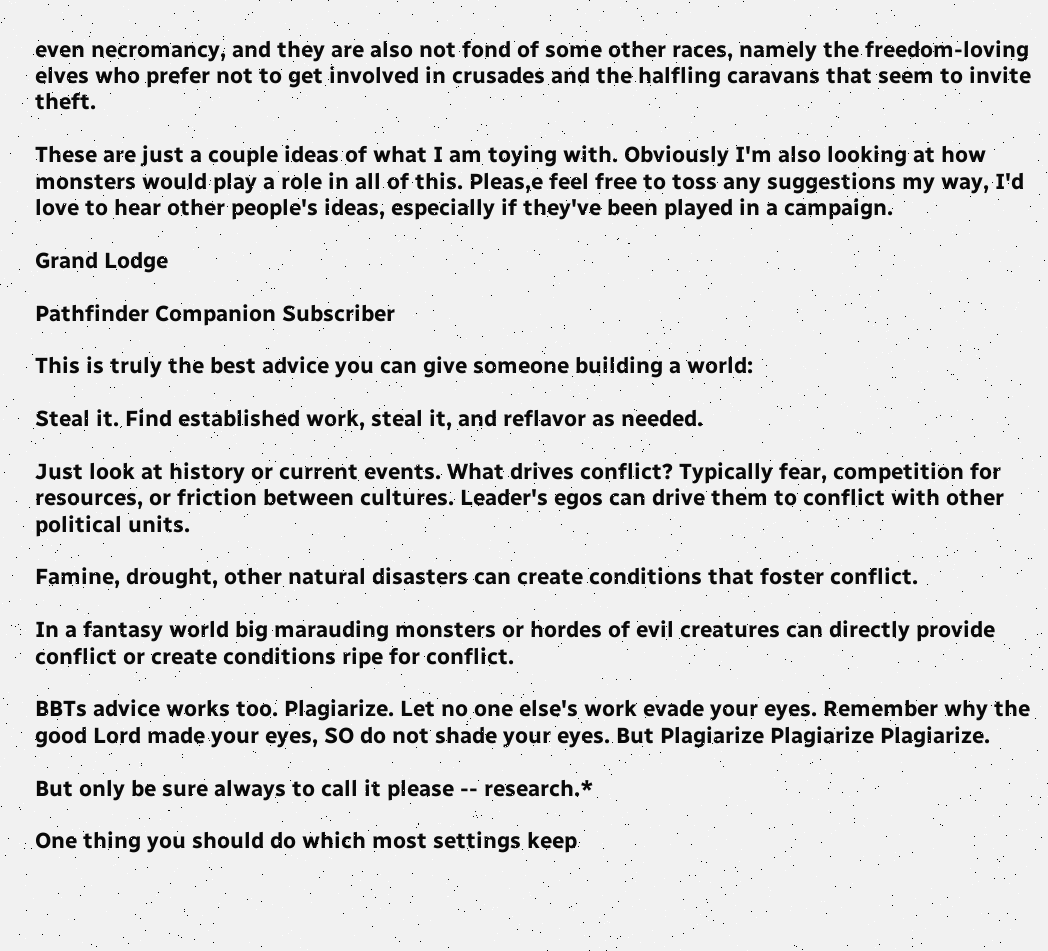even necromancy, and they are also not fond of some other races, namely the freedom-loving elves who prefer not to get involved in crusades and the halfling caravans that seem to invite theft.

These are just a couple ideas of what I am toying with. Obviously I'm also looking at how monsters would play a role in all of this. Pleas,e feel free to toss any suggestions my way, I'd love to hear other people's ideas, especially if they've been played in a campaign.

Grand Lodge

Pathfinder Companion Subscriber

This is truly the best advice you can give someone building a world:

Steal it. Find established work, steal it, and reflavor as needed.

Just look at history or current events. What drives conflict? Typically fear, competition for resources, or friction between cultures. Leader's egos can drive them to conflict with other political units.

Famine, drought, other natural disasters can create conditions that foster conflict.

In a fantasy world big marauding monsters or hordes of evil creatures can directly provide conflict or create conditions ripe for conflict.

BBTs advice works too. Plagiarize. Let no one else's work evade your eyes. Remember why the good Lord made your eyes, SO do not shade your eyes. But Plagiarize Plagiarize Plagiarize.

But only be sure always to call it please -- research.*

One thing you should do which most settings keep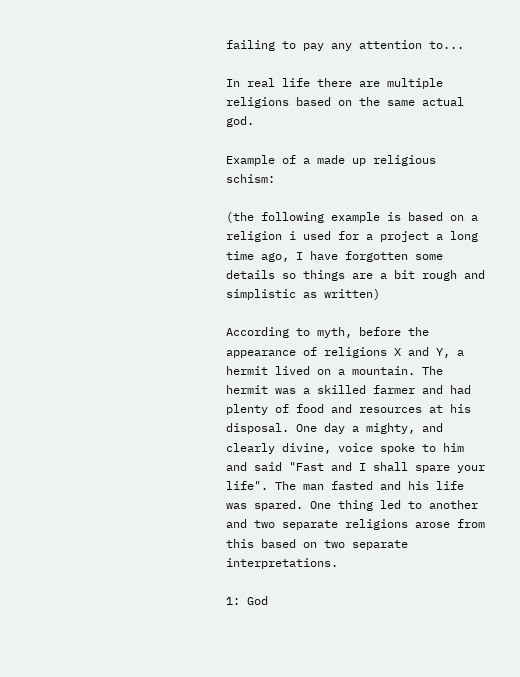failing to pay any attention to...

In real life there are multiple religions based on the same actual god.

Example of a made up religious schism:

(the following example is based on a religion i used for a project a long time ago, I have forgotten some details so things are a bit rough and simplistic as written)

According to myth, before the appearance of religions X and Y, a hermit lived on a mountain. The hermit was a skilled farmer and had plenty of food and resources at his disposal. One day a mighty, and clearly divine, voice spoke to him and said "Fast and I shall spare your life". The man fasted and his life was spared. One thing led to another and two separate religions arose from this based on two separate interpretations.

1: God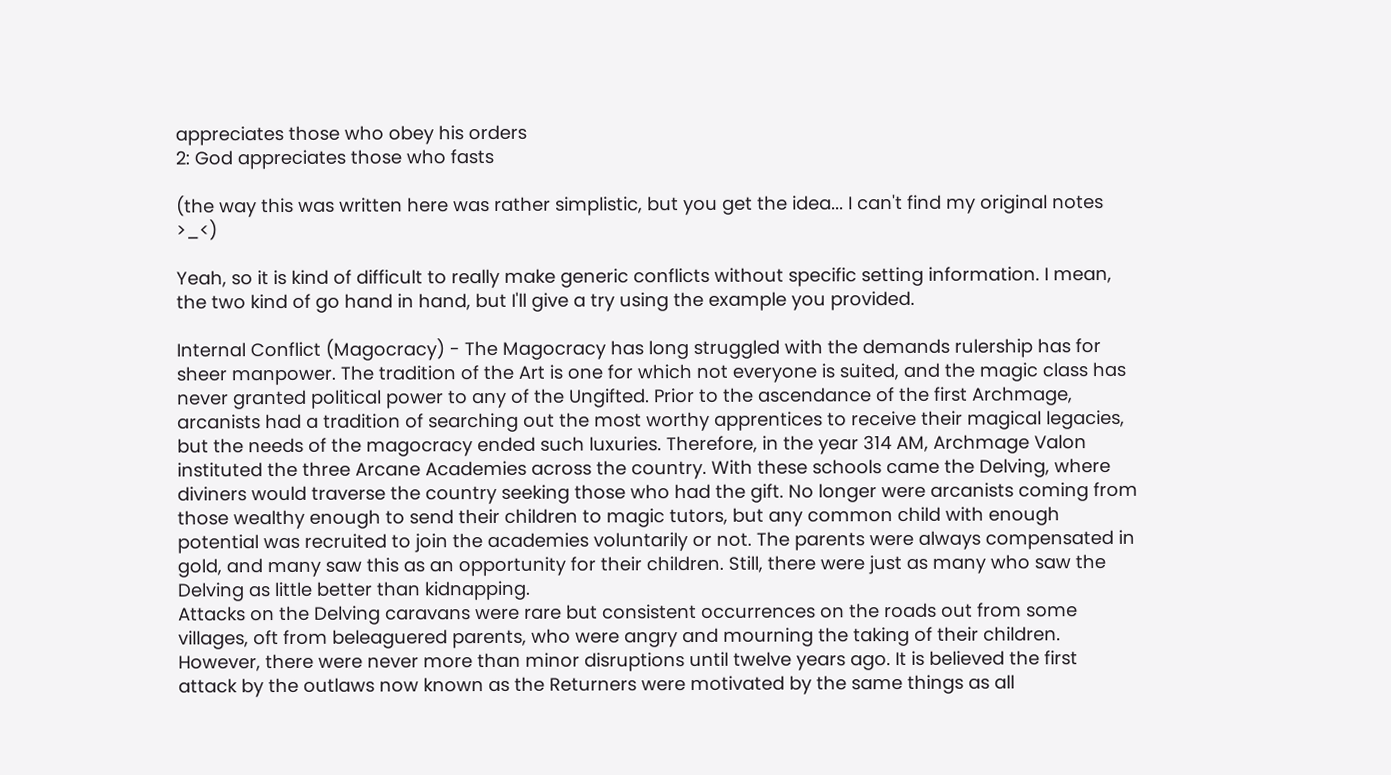appreciates those who obey his orders
2: God appreciates those who fasts

(the way this was written here was rather simplistic, but you get the idea... I can't find my original notes >_<)

Yeah, so it is kind of difficult to really make generic conflicts without specific setting information. I mean, the two kind of go hand in hand, but I'll give a try using the example you provided.

Internal Conflict (Magocracy) - The Magocracy has long struggled with the demands rulership has for sheer manpower. The tradition of the Art is one for which not everyone is suited, and the magic class has never granted political power to any of the Ungifted. Prior to the ascendance of the first Archmage, arcanists had a tradition of searching out the most worthy apprentices to receive their magical legacies, but the needs of the magocracy ended such luxuries. Therefore, in the year 314 AM, Archmage Valon instituted the three Arcane Academies across the country. With these schools came the Delving, where diviners would traverse the country seeking those who had the gift. No longer were arcanists coming from those wealthy enough to send their children to magic tutors, but any common child with enough potential was recruited to join the academies voluntarily or not. The parents were always compensated in gold, and many saw this as an opportunity for their children. Still, there were just as many who saw the Delving as little better than kidnapping.
Attacks on the Delving caravans were rare but consistent occurrences on the roads out from some villages, oft from beleaguered parents, who were angry and mourning the taking of their children. However, there were never more than minor disruptions until twelve years ago. It is believed the first attack by the outlaws now known as the Returners were motivated by the same things as all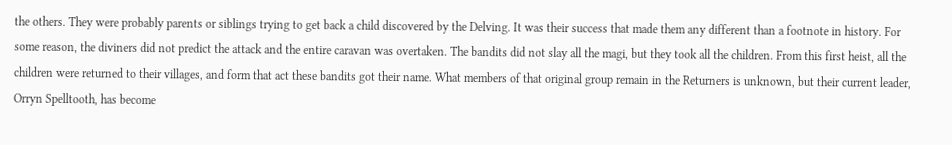the others. They were probably parents or siblings trying to get back a child discovered by the Delving. It was their success that made them any different than a footnote in history. For some reason, the diviners did not predict the attack and the entire caravan was overtaken. The bandits did not slay all the magi, but they took all the children. From this first heist, all the children were returned to their villages, and form that act these bandits got their name. What members of that original group remain in the Returners is unknown, but their current leader, Orryn Spelltooth, has become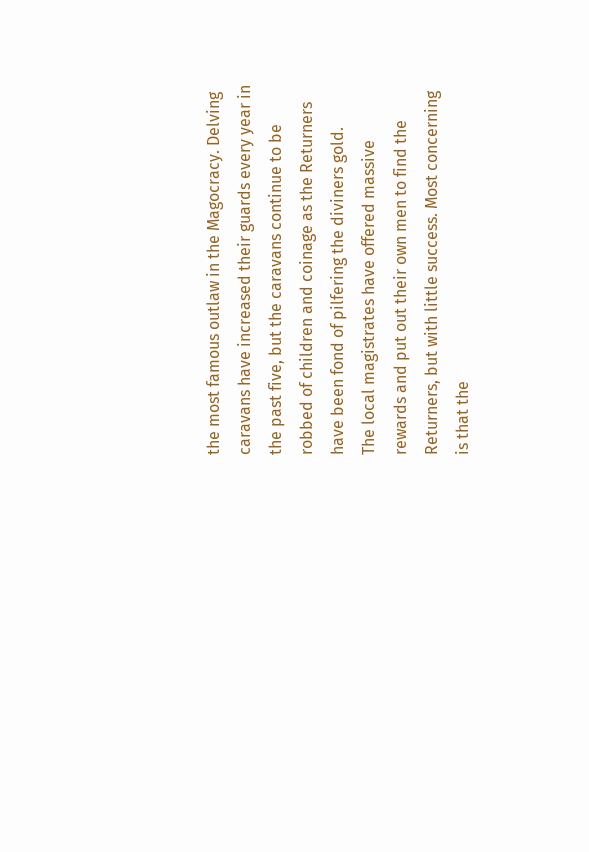the most famous outlaw in the Magocracy. Delving caravans have increased their guards every year in the past five, but the caravans continue to be robbed of children and coinage as the Returners have been fond of pilfering the diviners gold.
The local magistrates have offered massive rewards and put out their own men to find the Returners, but with little success. Most concerning is that the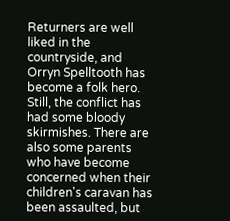Returners are well liked in the countryside, and Orryn Spelltooth has become a folk hero. Still, the conflict has had some bloody skirmishes. There are also some parents who have become concerned when their children's caravan has been assaulted, but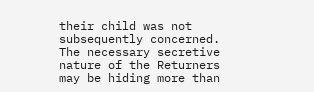their child was not subsequently concerned. The necessary secretive nature of the Returners may be hiding more than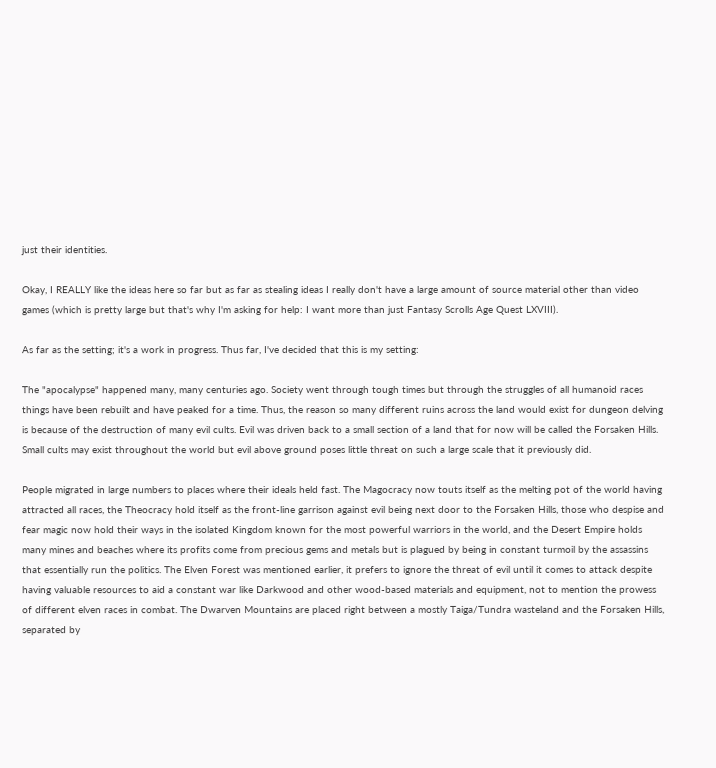just their identities.

Okay, I REALLY like the ideas here so far but as far as stealing ideas I really don't have a large amount of source material other than video games (which is pretty large but that's why I'm asking for help: I want more than just Fantasy Scrolls Age Quest LXVIII).

As far as the setting; it's a work in progress. Thus far, I've decided that this is my setting:

The "apocalypse" happened many, many centuries ago. Society went through tough times but through the struggles of all humanoid races things have been rebuilt and have peaked for a time. Thus, the reason so many different ruins across the land would exist for dungeon delving is because of the destruction of many evil cults. Evil was driven back to a small section of a land that for now will be called the Forsaken Hills. Small cults may exist throughout the world but evil above ground poses little threat on such a large scale that it previously did.

People migrated in large numbers to places where their ideals held fast. The Magocracy now touts itself as the melting pot of the world having attracted all races, the Theocracy hold itself as the front-line garrison against evil being next door to the Forsaken Hills, those who despise and fear magic now hold their ways in the isolated Kingdom known for the most powerful warriors in the world, and the Desert Empire holds many mines and beaches where its profits come from precious gems and metals but is plagued by being in constant turmoil by the assassins that essentially run the politics. The Elven Forest was mentioned earlier, it prefers to ignore the threat of evil until it comes to attack despite having valuable resources to aid a constant war like Darkwood and other wood-based materials and equipment, not to mention the prowess of different elven races in combat. The Dwarven Mountains are placed right between a mostly Taiga/Tundra wasteland and the Forsaken Hills, separated by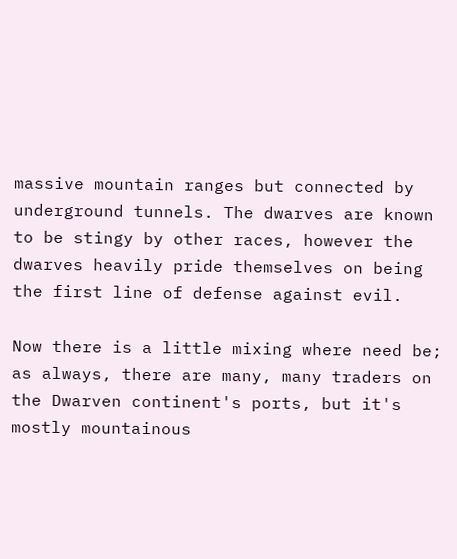massive mountain ranges but connected by underground tunnels. The dwarves are known to be stingy by other races, however the dwarves heavily pride themselves on being the first line of defense against evil.

Now there is a little mixing where need be; as always, there are many, many traders on the Dwarven continent's ports, but it's mostly mountainous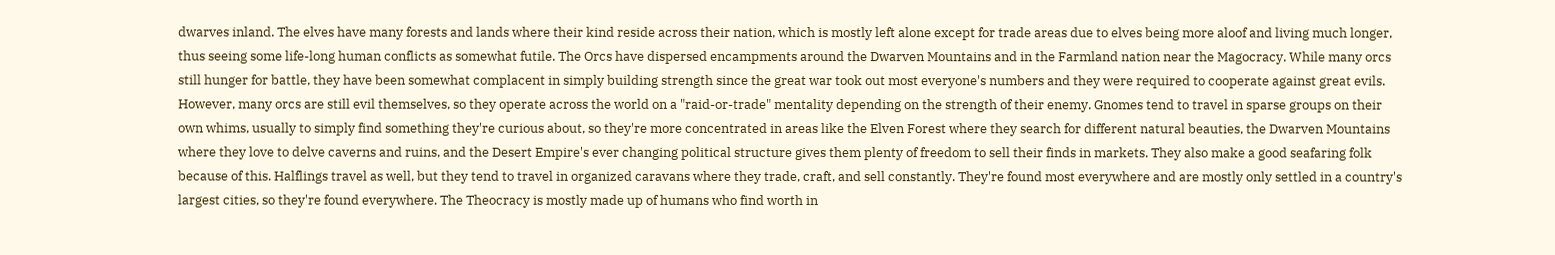dwarves inland. The elves have many forests and lands where their kind reside across their nation, which is mostly left alone except for trade areas due to elves being more aloof and living much longer, thus seeing some life-long human conflicts as somewhat futile. The Orcs have dispersed encampments around the Dwarven Mountains and in the Farmland nation near the Magocracy. While many orcs still hunger for battle, they have been somewhat complacent in simply building strength since the great war took out most everyone's numbers and they were required to cooperate against great evils. However, many orcs are still evil themselves, so they operate across the world on a "raid-or-trade" mentality depending on the strength of their enemy. Gnomes tend to travel in sparse groups on their own whims, usually to simply find something they're curious about, so they're more concentrated in areas like the Elven Forest where they search for different natural beauties, the Dwarven Mountains where they love to delve caverns and ruins, and the Desert Empire's ever changing political structure gives them plenty of freedom to sell their finds in markets. They also make a good seafaring folk because of this. Halflings travel as well, but they tend to travel in organized caravans where they trade, craft, and sell constantly. They're found most everywhere and are mostly only settled in a country's largest cities, so they're found everywhere. The Theocracy is mostly made up of humans who find worth in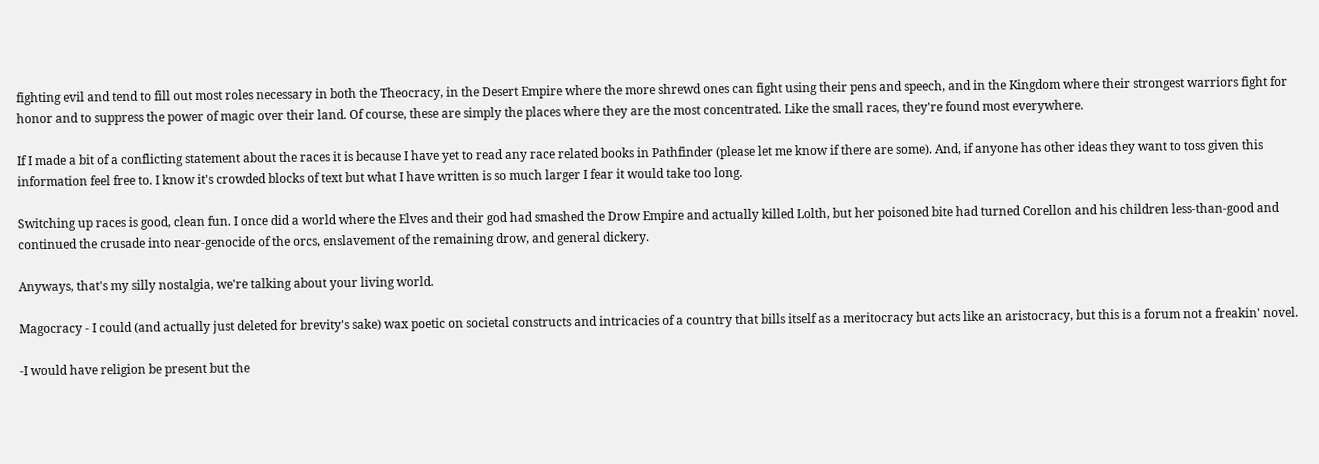fighting evil and tend to fill out most roles necessary in both the Theocracy, in the Desert Empire where the more shrewd ones can fight using their pens and speech, and in the Kingdom where their strongest warriors fight for honor and to suppress the power of magic over their land. Of course, these are simply the places where they are the most concentrated. Like the small races, they're found most everywhere.

If I made a bit of a conflicting statement about the races it is because I have yet to read any race related books in Pathfinder (please let me know if there are some). And, if anyone has other ideas they want to toss given this information feel free to. I know it's crowded blocks of text but what I have written is so much larger I fear it would take too long.

Switching up races is good, clean fun. I once did a world where the Elves and their god had smashed the Drow Empire and actually killed Lolth, but her poisoned bite had turned Corellon and his children less-than-good and continued the crusade into near-genocide of the orcs, enslavement of the remaining drow, and general dickery.

Anyways, that's my silly nostalgia, we're talking about your living world.

Magocracy - I could (and actually just deleted for brevity's sake) wax poetic on societal constructs and intricacies of a country that bills itself as a meritocracy but acts like an aristocracy, but this is a forum not a freakin' novel.

-I would have religion be present but the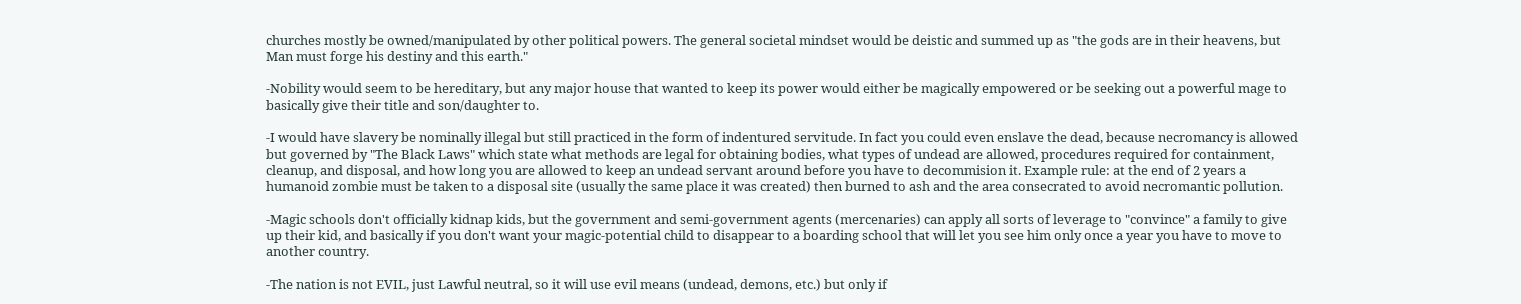churches mostly be owned/manipulated by other political powers. The general societal mindset would be deistic and summed up as "the gods are in their heavens, but Man must forge his destiny and this earth."

-Nobility would seem to be hereditary, but any major house that wanted to keep its power would either be magically empowered or be seeking out a powerful mage to basically give their title and son/daughter to.

-I would have slavery be nominally illegal but still practiced in the form of indentured servitude. In fact you could even enslave the dead, because necromancy is allowed but governed by "The Black Laws" which state what methods are legal for obtaining bodies, what types of undead are allowed, procedures required for containment, cleanup, and disposal, and how long you are allowed to keep an undead servant around before you have to decommision it. Example rule: at the end of 2 years a humanoid zombie must be taken to a disposal site (usually the same place it was created) then burned to ash and the area consecrated to avoid necromantic pollution.

-Magic schools don't officially kidnap kids, but the government and semi-government agents (mercenaries) can apply all sorts of leverage to "convince" a family to give up their kid, and basically if you don't want your magic-potential child to disappear to a boarding school that will let you see him only once a year you have to move to another country.

-The nation is not EVIL, just Lawful neutral, so it will use evil means (undead, demons, etc.) but only if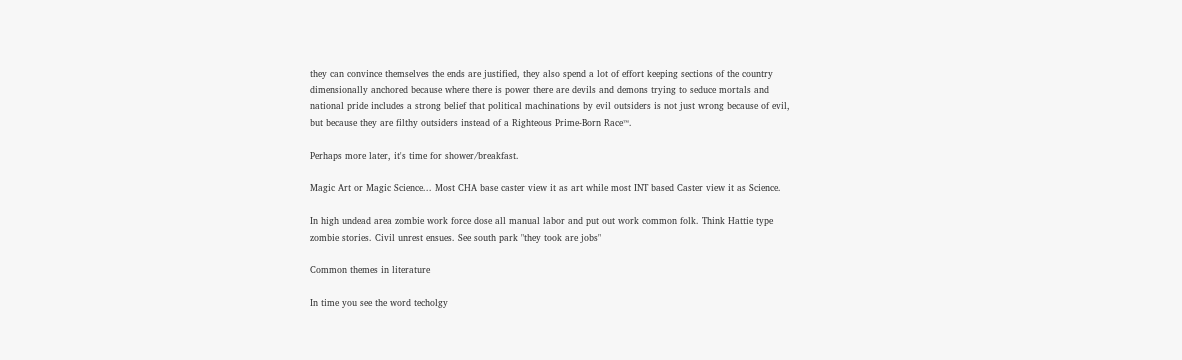they can convince themselves the ends are justified, they also spend a lot of effort keeping sections of the country dimensionally anchored because where there is power there are devils and demons trying to seduce mortals and national pride includes a strong belief that political machinations by evil outsiders is not just wrong because of evil, but because they are filthy outsiders instead of a Righteous Prime-Born Race™.

Perhaps more later, it's time for shower/breakfast.

Magic Art or Magic Science... Most CHA base caster view it as art while most INT based Caster view it as Science.

In high undead area zombie work force dose all manual labor and put out work common folk. Think Hattie type zombie stories. Civil unrest ensues. See south park "they took are jobs"

Common themes in literature

In time you see the word techolgy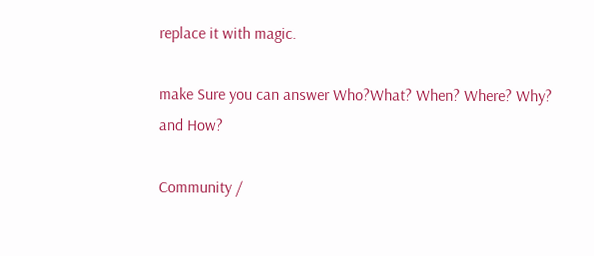replace it with magic.

make Sure you can answer Who?What? When? Where? Why? and How?

Community /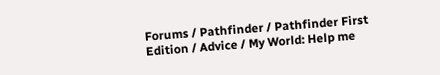Forums / Pathfinder / Pathfinder First Edition / Advice / My World: Help me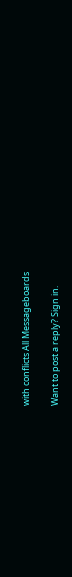with conflicts All Messageboards

Want to post a reply? Sign in.